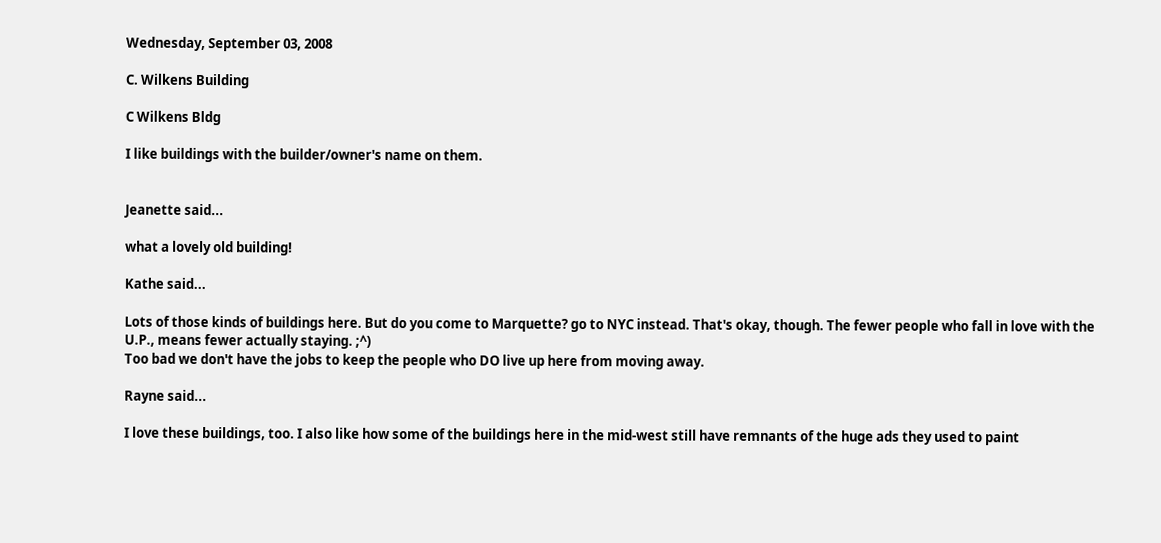Wednesday, September 03, 2008

C. Wilkens Building

C Wilkens Bldg

I like buildings with the builder/owner's name on them.


Jeanette said...

what a lovely old building!

Kathe said...

Lots of those kinds of buildings here. But do you come to Marquette? go to NYC instead. That's okay, though. The fewer people who fall in love with the U.P., means fewer actually staying. ;^)
Too bad we don't have the jobs to keep the people who DO live up here from moving away.

Rayne said...

I love these buildings, too. I also like how some of the buildings here in the mid-west still have remnants of the huge ads they used to paint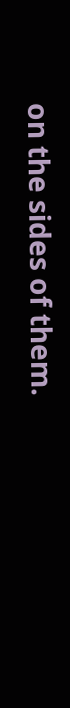on the sides of them.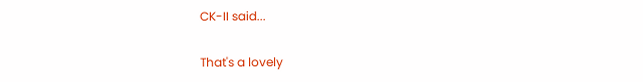CK-II said...

That's a lovely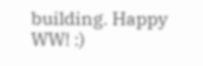building. Happy WW! :)